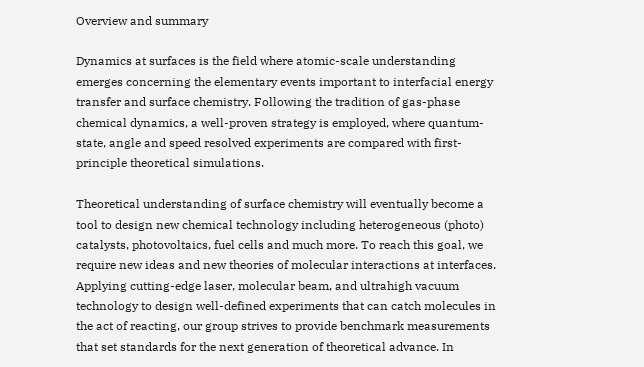Overview and summary

Dynamics at surfaces is the field where atomic-scale understanding emerges concerning the elementary events important to interfacial energy transfer and surface chemistry. Following the tradition of gas-phase chemical dynamics, a well-proven strategy is employed, where quantum-state, angle and speed resolved experiments are compared with first-principle theoretical simulations.

Theoretical understanding of surface chemistry will eventually become a tool to design new chemical technology including heterogeneous (photo) catalysts, photovoltaics, fuel cells and much more. To reach this goal, we require new ideas and new theories of molecular interactions at interfaces. Applying cutting-edge laser, molecular beam, and ultrahigh vacuum technology to design well-defined experiments that can catch molecules in the act of reacting, our group strives to provide benchmark measurements that set standards for the next generation of theoretical advance. In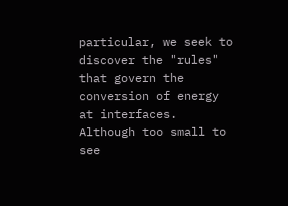particular, we seek to discover the "rules" that govern the conversion of energy at interfaces. Although too small to see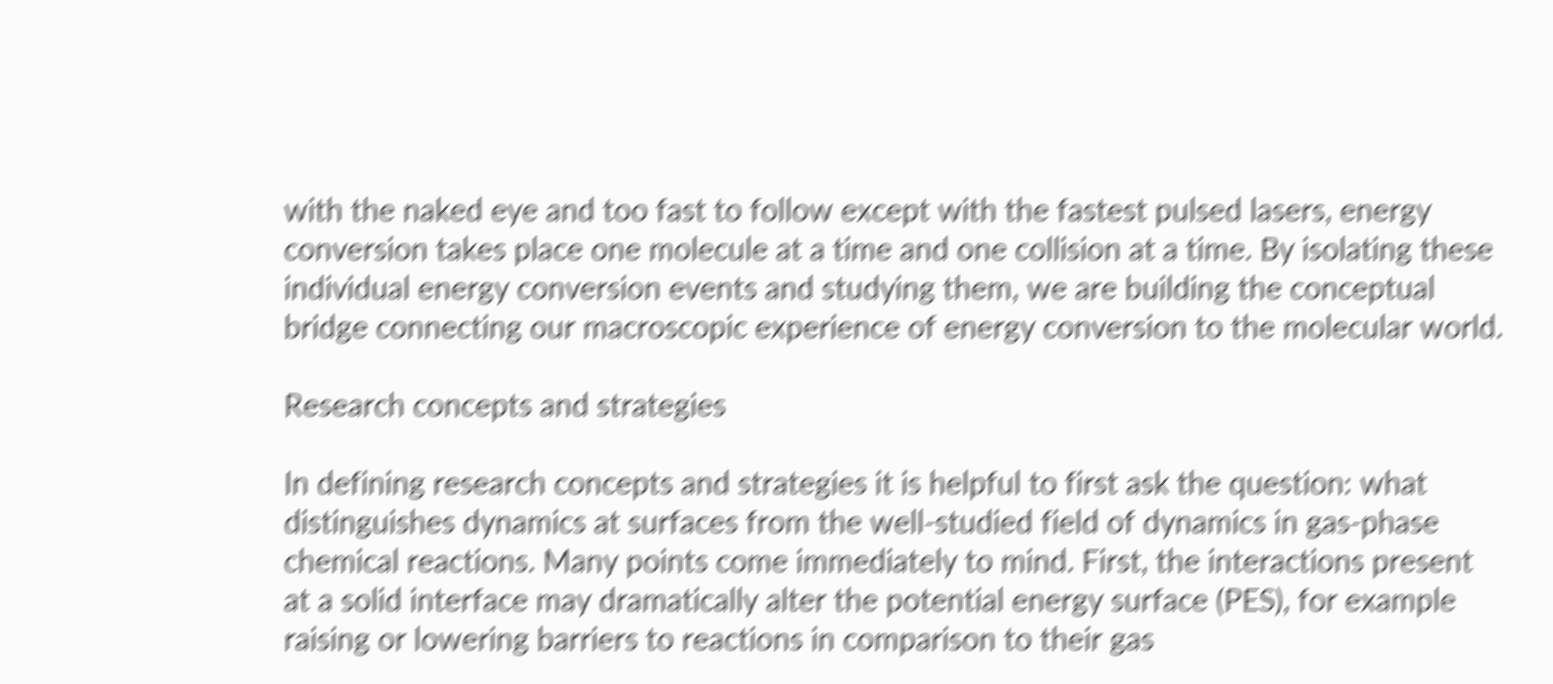with the naked eye and too fast to follow except with the fastest pulsed lasers, energy conversion takes place one molecule at a time and one collision at a time. By isolating these individual energy conversion events and studying them, we are building the conceptual bridge connecting our macroscopic experience of energy conversion to the molecular world.

Research concepts and strategies

In defining research concepts and strategies it is helpful to first ask the question: what distinguishes dynamics at surfaces from the well-studied field of dynamics in gas-phase chemical reactions. Many points come immediately to mind. First, the interactions present at a solid interface may dramatically alter the potential energy surface (PES), for example raising or lowering barriers to reactions in comparison to their gas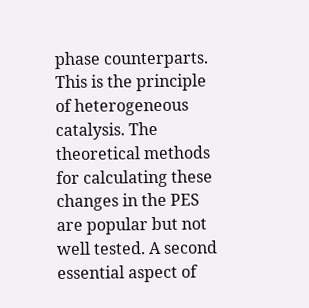phase counterparts. This is the principle of heterogeneous catalysis. The theoretical methods for calculating these changes in the PES are popular but not well tested. A second essential aspect of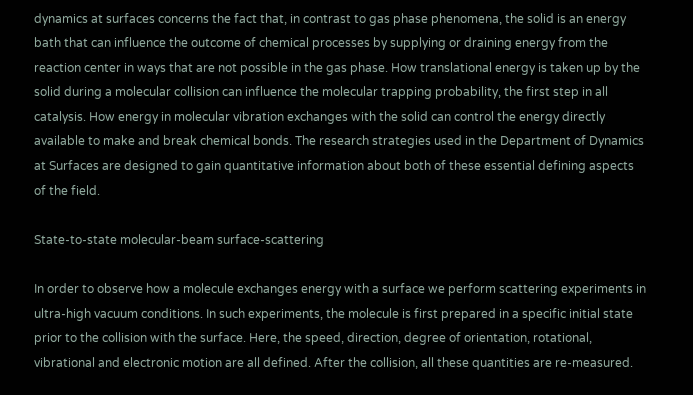dynamics at surfaces concerns the fact that, in contrast to gas phase phenomena, the solid is an energy bath that can influence the outcome of chemical processes by supplying or draining energy from the reaction center in ways that are not possible in the gas phase. How translational energy is taken up by the solid during a molecular collision can influence the molecular trapping probability, the first step in all catalysis. How energy in molecular vibration exchanges with the solid can control the energy directly available to make and break chemical bonds. The research strategies used in the Department of Dynamics at Surfaces are designed to gain quantitative information about both of these essential defining aspects of the field.

State-to-state molecular-beam surface-scattering

In order to observe how a molecule exchanges energy with a surface we perform scattering experiments in ultra-high vacuum conditions. In such experiments, the molecule is first prepared in a specific initial state prior to the collision with the surface. Here, the speed, direction, degree of orientation, rotational, vibrational and electronic motion are all defined. After the collision, all these quantities are re-measured.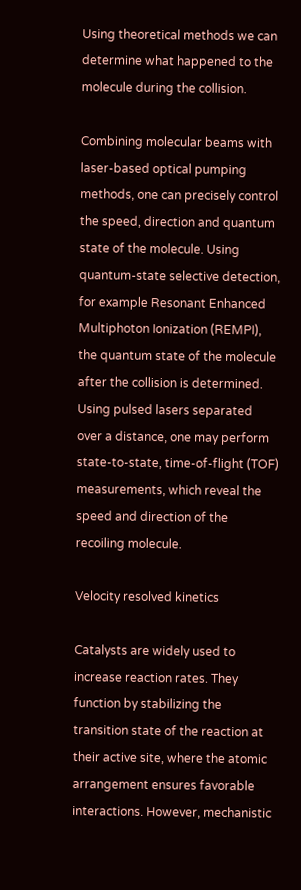Using theoretical methods we can determine what happened to the molecule during the collision.

Combining molecular beams with laser-based optical pumping methods, one can precisely control the speed, direction and quantum state of the molecule. Using quantum-state selective detection, for example Resonant Enhanced Multiphoton Ionization (REMPI), the quantum state of the molecule after the collision is determined. Using pulsed lasers separated over a distance, one may perform state-to-state, time-of-flight (TOF) measurements, which reveal the speed and direction of the recoiling molecule.

Velocity resolved kinetics

Catalysts are widely used to increase reaction rates. They function by stabilizing the transition state of the reaction at their active site, where the atomic arrangement ensures favorable interactions. However, mechanistic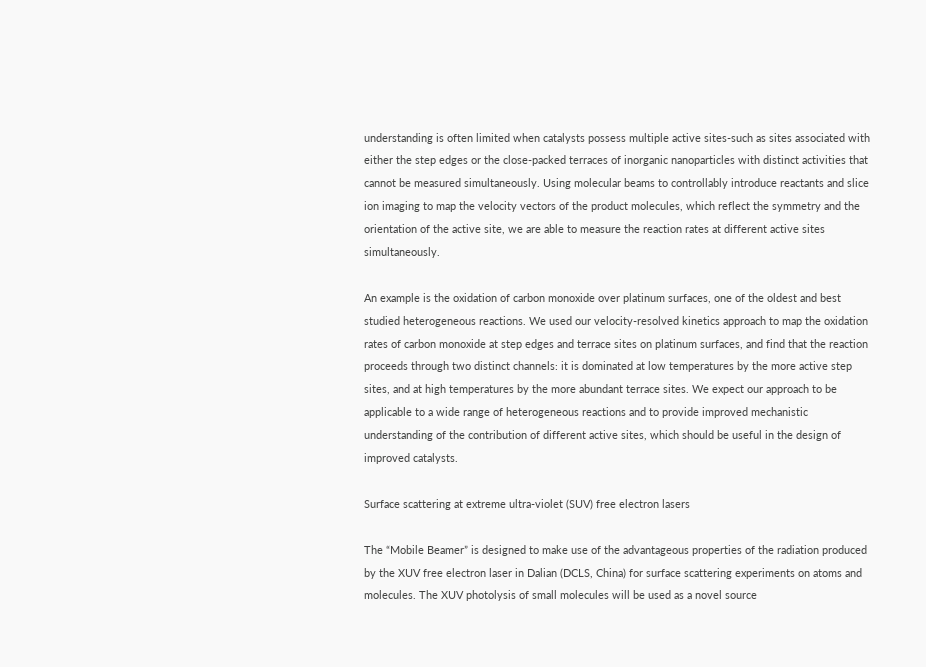understanding is often limited when catalysts possess multiple active sites-such as sites associated with either the step edges or the close-packed terraces of inorganic nanoparticles with distinct activities that cannot be measured simultaneously. Using molecular beams to controllably introduce reactants and slice ion imaging to map the velocity vectors of the product molecules, which reflect the symmetry and the orientation of the active site, we are able to measure the reaction rates at different active sites simultaneously.

An example is the oxidation of carbon monoxide over platinum surfaces, one of the oldest and best studied heterogeneous reactions. We used our velocity-resolved kinetics approach to map the oxidation rates of carbon monoxide at step edges and terrace sites on platinum surfaces, and find that the reaction proceeds through two distinct channels: it is dominated at low temperatures by the more active step sites, and at high temperatures by the more abundant terrace sites. We expect our approach to be applicable to a wide range of heterogeneous reactions and to provide improved mechanistic understanding of the contribution of different active sites, which should be useful in the design of improved catalysts.

Surface scattering at extreme ultra-violet (SUV) free electron lasers

The “Mobile Beamer” is designed to make use of the advantageous properties of the radiation produced by the XUV free electron laser in Dalian (DCLS, China) for surface scattering experiments on atoms and molecules. The XUV photolysis of small molecules will be used as a novel source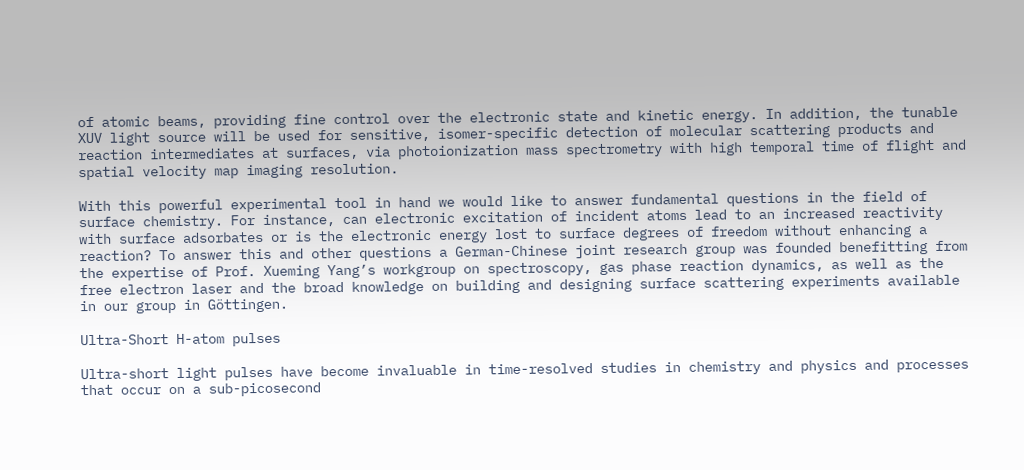of atomic beams, providing fine control over the electronic state and kinetic energy. In addition, the tunable XUV light source will be used for sensitive, isomer-specific detection of molecular scattering products and reaction intermediates at surfaces, via photoionization mass spectrometry with high temporal time of flight and spatial velocity map imaging resolution.

With this powerful experimental tool in hand we would like to answer fundamental questions in the field of surface chemistry. For instance, can electronic excitation of incident atoms lead to an increased reactivity with surface adsorbates or is the electronic energy lost to surface degrees of freedom without enhancing a reaction? To answer this and other questions a German-Chinese joint research group was founded benefitting from the expertise of Prof. Xueming Yang’s workgroup on spectroscopy, gas phase reaction dynamics, as well as the free electron laser and the broad knowledge on building and designing surface scattering experiments available in our group in Göttingen.

Ultra-Short H-atom pulses

Ultra-short light pulses have become invaluable in time-resolved studies in chemistry and physics and processes that occur on a sub-picosecond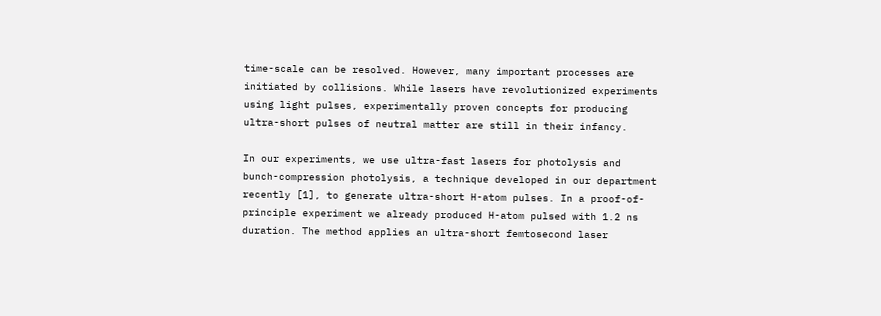time-scale can be resolved. However, many important processes are initiated by collisions. While lasers have revolutionized experiments using light pulses, experimentally proven concepts for producing ultra-short pulses of neutral matter are still in their infancy.

In our experiments, we use ultra-fast lasers for photolysis and bunch-compression photolysis, a technique developed in our department recently [1], to generate ultra-short H-atom pulses. In a proof-of-principle experiment we already produced H-atom pulsed with 1.2 ns duration. The method applies an ultra-short femtosecond laser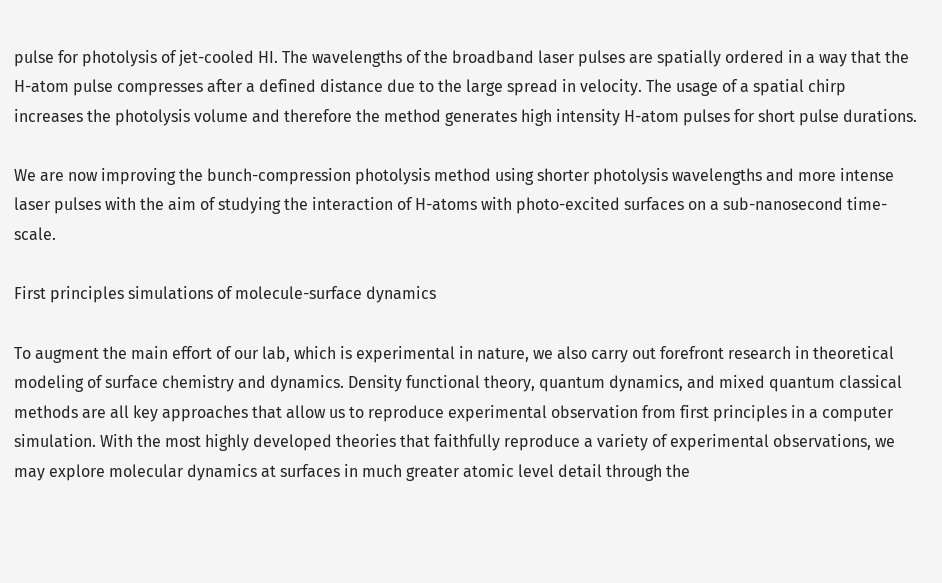pulse for photolysis of jet-cooled HI. The wavelengths of the broadband laser pulses are spatially ordered in a way that the H-atom pulse compresses after a defined distance due to the large spread in velocity. The usage of a spatial chirp increases the photolysis volume and therefore the method generates high intensity H-atom pulses for short pulse durations.

We are now improving the bunch-compression photolysis method using shorter photolysis wavelengths and more intense laser pulses with the aim of studying the interaction of H-atoms with photo-excited surfaces on a sub-nanosecond time-scale.

First principles simulations of molecule-surface dynamics

To augment the main effort of our lab, which is experimental in nature, we also carry out forefront research in theoretical modeling of surface chemistry and dynamics. Density functional theory, quantum dynamics, and mixed quantum classical methods are all key approaches that allow us to reproduce experimental observation from first principles in a computer simulation. With the most highly developed theories that faithfully reproduce a variety of experimental observations, we may explore molecular dynamics at surfaces in much greater atomic level detail through the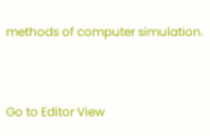methods of computer simulation.


Go to Editor View